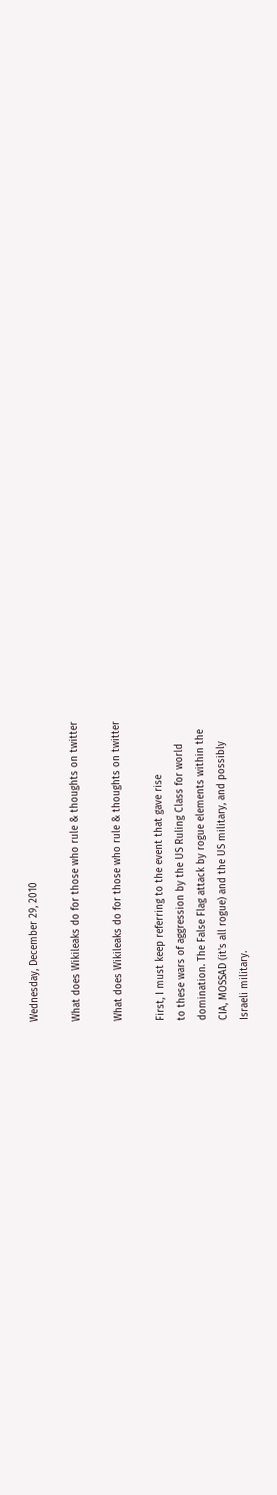Wednesday, December 29, 2010

What does Wikileaks do for those who rule & thoughts on twitter

What does Wikileaks do for those who rule & thoughts on twitter

First, I must keep referring to the event that gave rise
to these wars of aggression by the US Ruling Class for world
domination. The False Flag attack by rogue elements within the
CIA, MOSSAD (it's all rogue) and the US military, and possibly
Israeli military.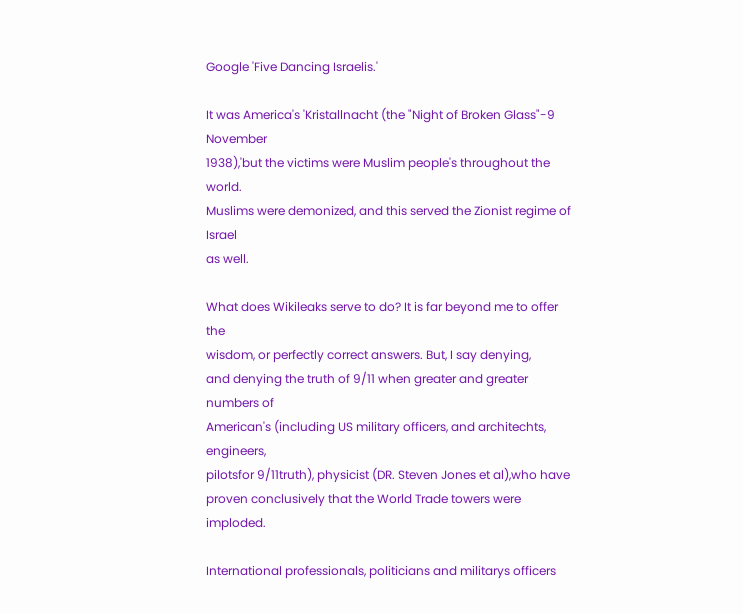Google 'Five Dancing Israelis.'

It was America's 'Kristallnacht (the "Night of Broken Glass"-9 November
1938),'but the victims were Muslim people's throughout the world.
Muslims were demonized, and this served the Zionist regime of Israel
as well.

What does Wikileaks serve to do? It is far beyond me to offer the
wisdom, or perfectly correct answers. But, I say denying,
and denying the truth of 9/11 when greater and greater numbers of
American's (including US military officers, and architechts, engineers,
pilotsfor 9/11truth), physicist (DR. Steven Jones et al),who have
proven conclusively that the World Trade towers were imploded.

International professionals, politicians and militarys officers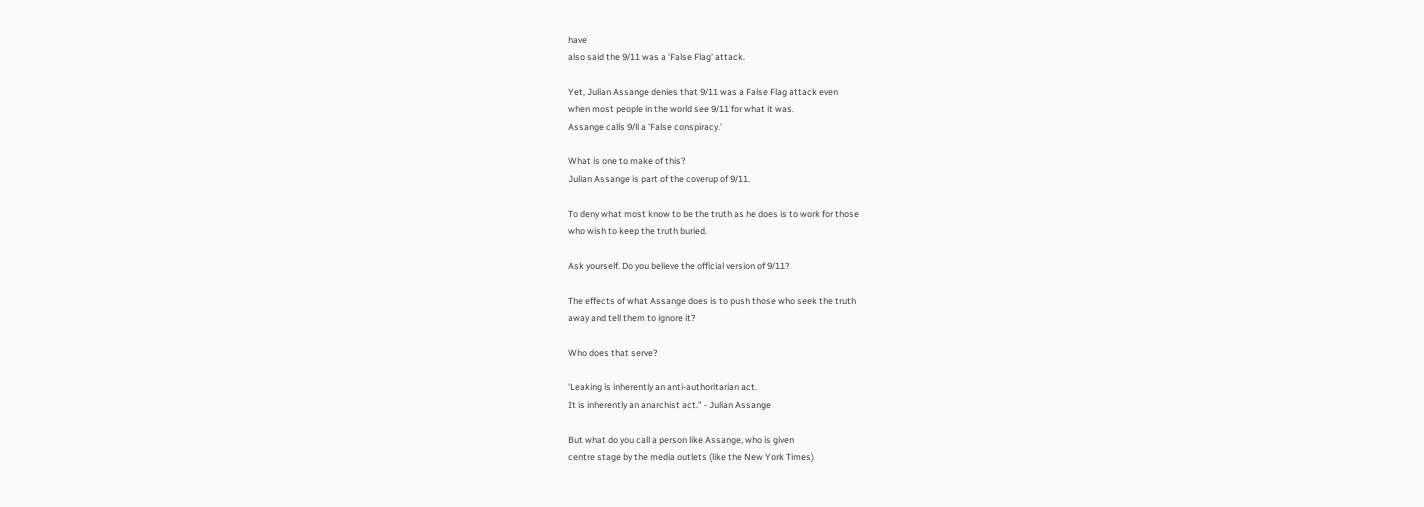have
also said the 9/11 was a 'False Flag' attack.

Yet, Julian Assange denies that 9/11 was a False Flag attack even
when most people in the world see 9/11 for what it was.
Assange calls 9/ll a 'False conspiracy.'

What is one to make of this?
Julian Assange is part of the coverup of 9/11.

To deny what most know to be the truth as he does is to work for those
who wish to keep the truth buried.

Ask yourself. Do you believe the official version of 9/11?

The effects of what Assange does is to push those who seek the truth
away and tell them to ignore it?

Who does that serve?

'Leaking is inherently an anti-authoritarian act.
It is inherently an anarchist act.” - Julian Assange

But what do you call a person like Assange, who is given
centre stage by the media outlets (like the New York Times)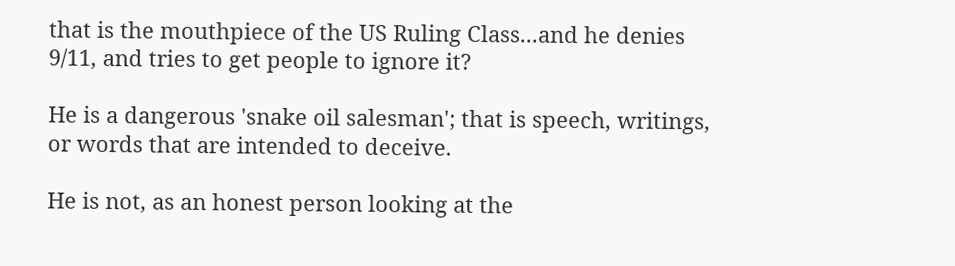that is the mouthpiece of the US Ruling Class...and he denies
9/11, and tries to get people to ignore it?

He is a dangerous 'snake oil salesman'; that is speech, writings,
or words that are intended to deceive.

He is not, as an honest person looking at the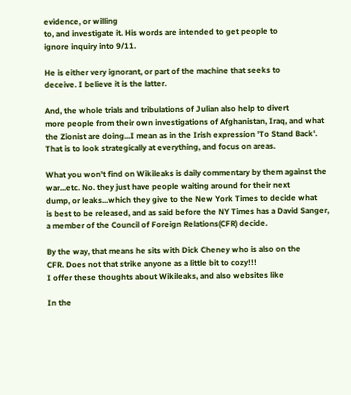evidence, or willing
to, and investigate it. His words are intended to get people to
ignore inquiry into 9/11.

He is either very ignorant, or part of the machine that seeks to
deceive. I believe it is the latter.

And, the whole trials and tribulations of Julian also help to divert
more people from their own investigations of Afghanistan, Iraq, and what
the Zionist are doing...I mean as in the Irish expression 'To Stand Back'.
That is to look strategically at everything, and focus on areas.

What you won't find on Wikileaks is daily commentary by them against the
war...etc. No. they just have people waiting around for their next
dump, or leaks...which they give to the New York Times to decide what
is best to be released, and as said before the NY Times has a David Sanger,
a member of the Council of Foreign Relations(CFR) decide.

By the way, that means he sits with Dick Cheney who is also on the
CFR. Does not that strike anyone as a little bit to cozy!!!
I offer these thoughts about Wikileaks, and also websites like

In the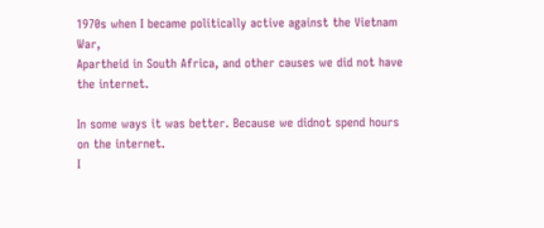1970s when I became politically active against the Vietnam War,
Apartheid in South Africa, and other causes we did not have the internet.

In some ways it was better. Because we didnot spend hours on the internet.
I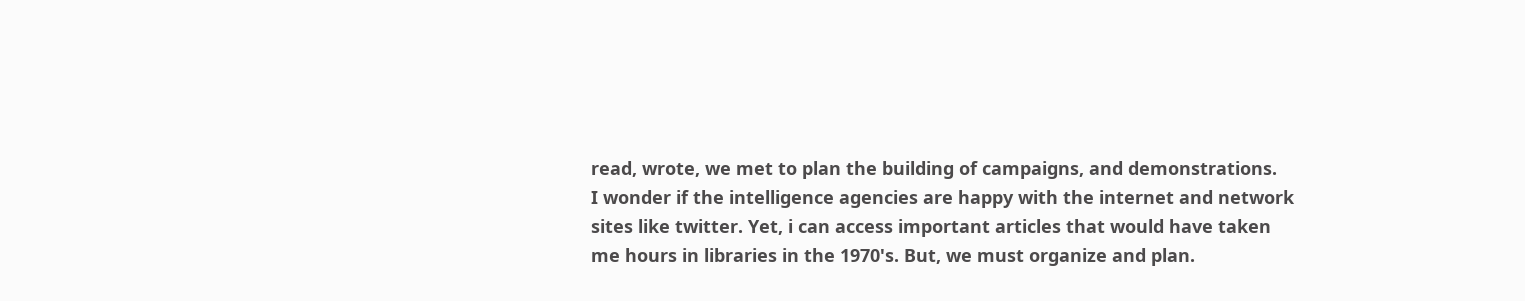read, wrote, we met to plan the building of campaigns, and demonstrations.
I wonder if the intelligence agencies are happy with the internet and network
sites like twitter. Yet, i can access important articles that would have taken
me hours in libraries in the 1970's. But, we must organize and plan.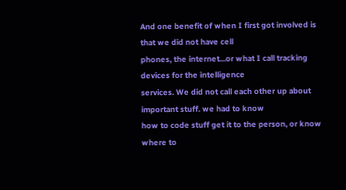And one benefit of when I first got involved is that we did not have cell
phones, the internet...or what I call tracking devices for the intelligence
services. We did not call each other up about important stuff. we had to know
how to code stuff get it to the person, or know where to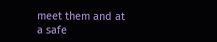meet them and at
a safe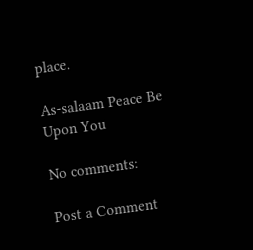place.

As-salaam Peace Be Upon You

No comments:

Post a Comment